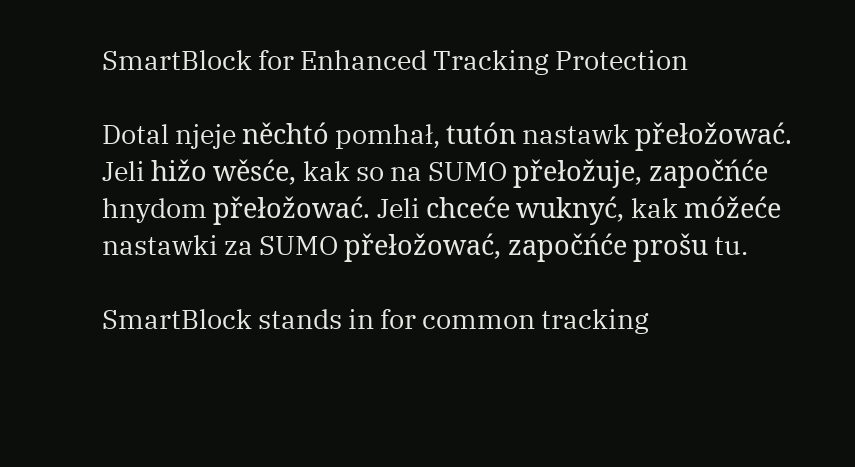SmartBlock for Enhanced Tracking Protection

Dotal njeje něchtó pomhał, tutón nastawk přełožować. Jeli hižo wěsće, kak so na SUMO přełožuje, započńće hnydom přełožować. Jeli chceće wuknyć, kak móžeće nastawki za SUMO přełožować, započńće prošu tu.

SmartBlock stands in for common tracking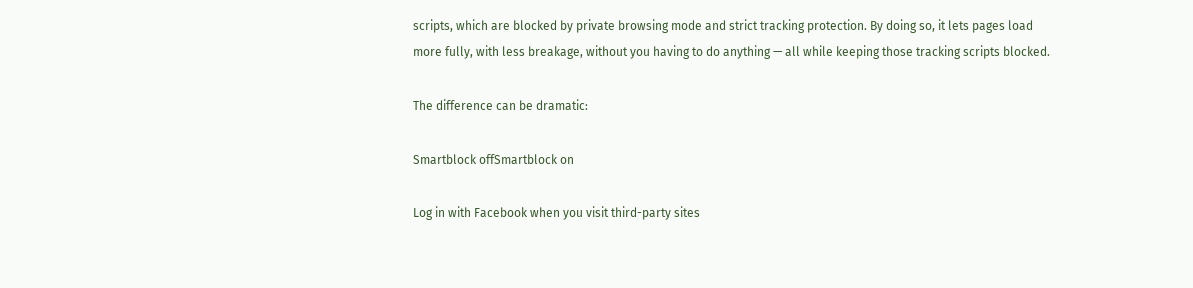scripts, which are blocked by private browsing mode and strict tracking protection. By doing so, it lets pages load more fully, with less breakage, without you having to do anything — all while keeping those tracking scripts blocked.

The difference can be dramatic:

Smartblock offSmartblock on

Log in with Facebook when you visit third-party sites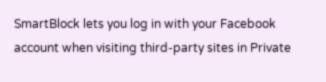SmartBlock lets you log in with your Facebook account when visiting third-party sites in Private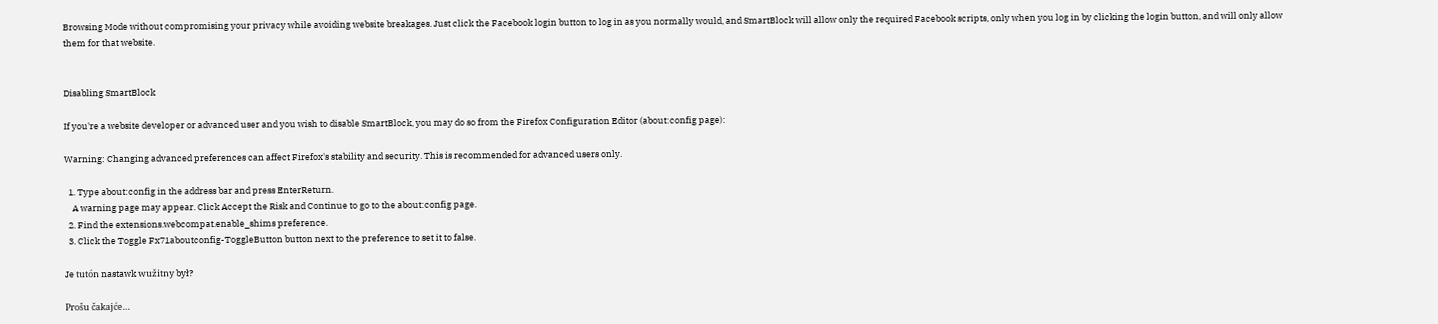Browsing Mode without compromising your privacy while avoiding website breakages. Just click the Facebook login button to log in as you normally would, and SmartBlock will allow only the required Facebook scripts, only when you log in by clicking the login button, and will only allow them for that website.


Disabling SmartBlock

If you're a website developer or advanced user and you wish to disable SmartBlock, you may do so from the Firefox Configuration Editor (about:config page):

Warning: Changing advanced preferences can affect Firefox's stability and security. This is recommended for advanced users only.

  1. Type about:config in the address bar and press EnterReturn.
    A warning page may appear. Click Accept the Risk and Continue to go to the about:config page.
  2. Find the extensions.webcompat.enable_shims preference.
  3. Click the Toggle Fx71aboutconfig-ToggleButton button next to the preference to set it to false.

Je tutón nastawk wužitny był?

Prošu čakajće…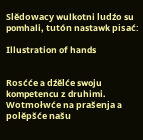Slědowacy wulkotni ludźo su pomhali, tutón nastawk pisać:

Illustration of hands


Rosćće a dźělće swoju kompetencu z druhimi. Wotmołwće na prašenja a polěpšće našu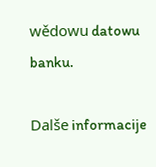wědowu datowu banku.

Dalše informacije